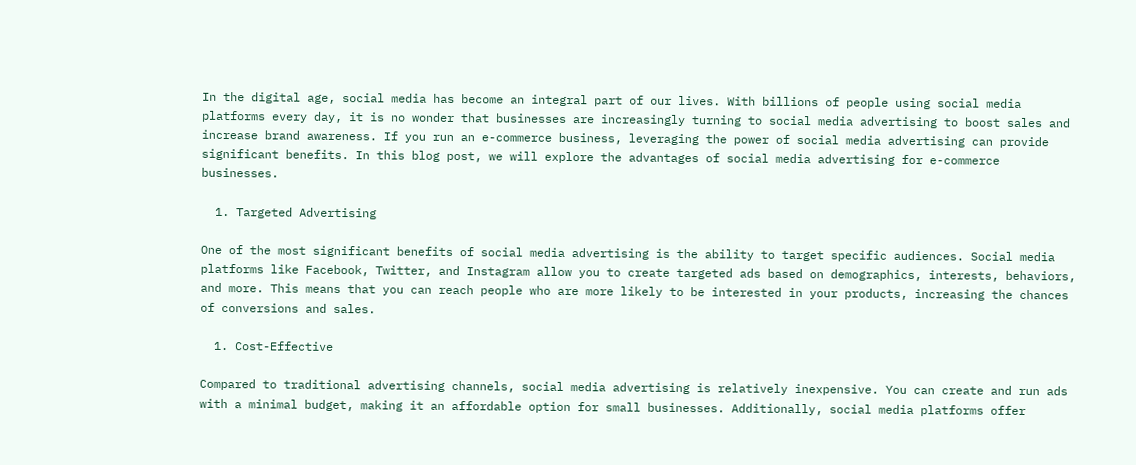In the digital age, social media has become an integral part of our lives. With billions of people using social media platforms every day, it is no wonder that businesses are increasingly turning to social media advertising to boost sales and increase brand awareness. If you run an e-commerce business, leveraging the power of social media advertising can provide significant benefits. In this blog post, we will explore the advantages of social media advertising for e-commerce businesses.

  1. Targeted Advertising

One of the most significant benefits of social media advertising is the ability to target specific audiences. Social media platforms like Facebook, Twitter, and Instagram allow you to create targeted ads based on demographics, interests, behaviors, and more. This means that you can reach people who are more likely to be interested in your products, increasing the chances of conversions and sales.

  1. Cost-Effective

Compared to traditional advertising channels, social media advertising is relatively inexpensive. You can create and run ads with a minimal budget, making it an affordable option for small businesses. Additionally, social media platforms offer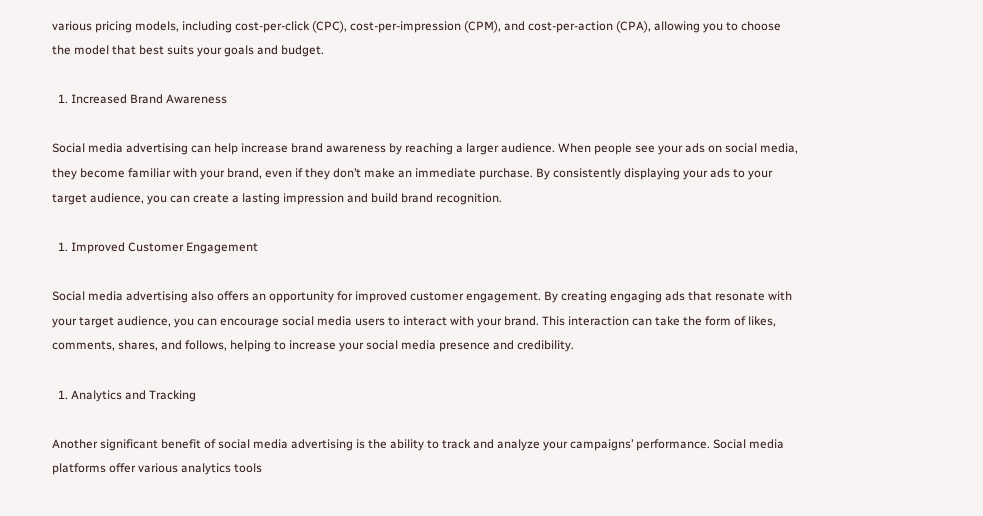various pricing models, including cost-per-click (CPC), cost-per-impression (CPM), and cost-per-action (CPA), allowing you to choose the model that best suits your goals and budget.

  1. Increased Brand Awareness

Social media advertising can help increase brand awareness by reaching a larger audience. When people see your ads on social media, they become familiar with your brand, even if they don’t make an immediate purchase. By consistently displaying your ads to your target audience, you can create a lasting impression and build brand recognition.

  1. Improved Customer Engagement

Social media advertising also offers an opportunity for improved customer engagement. By creating engaging ads that resonate with your target audience, you can encourage social media users to interact with your brand. This interaction can take the form of likes, comments, shares, and follows, helping to increase your social media presence and credibility.

  1. Analytics and Tracking

Another significant benefit of social media advertising is the ability to track and analyze your campaigns’ performance. Social media platforms offer various analytics tools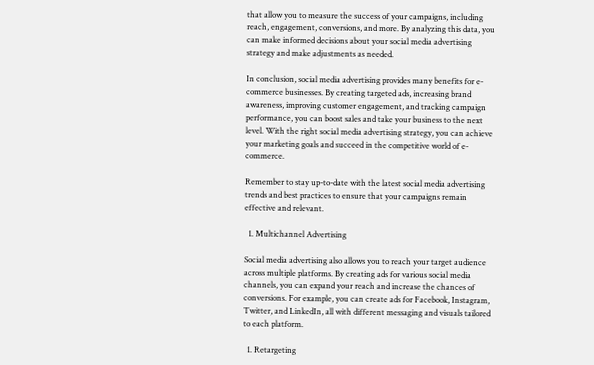that allow you to measure the success of your campaigns, including reach, engagement, conversions, and more. By analyzing this data, you can make informed decisions about your social media advertising strategy and make adjustments as needed.

In conclusion, social media advertising provides many benefits for e-commerce businesses. By creating targeted ads, increasing brand awareness, improving customer engagement, and tracking campaign performance, you can boost sales and take your business to the next level. With the right social media advertising strategy, you can achieve your marketing goals and succeed in the competitive world of e-commerce.

Remember to stay up-to-date with the latest social media advertising trends and best practices to ensure that your campaigns remain effective and relevant.

  1. Multichannel Advertising

Social media advertising also allows you to reach your target audience across multiple platforms. By creating ads for various social media channels, you can expand your reach and increase the chances of conversions. For example, you can create ads for Facebook, Instagram, Twitter, and LinkedIn, all with different messaging and visuals tailored to each platform.

  1. Retargeting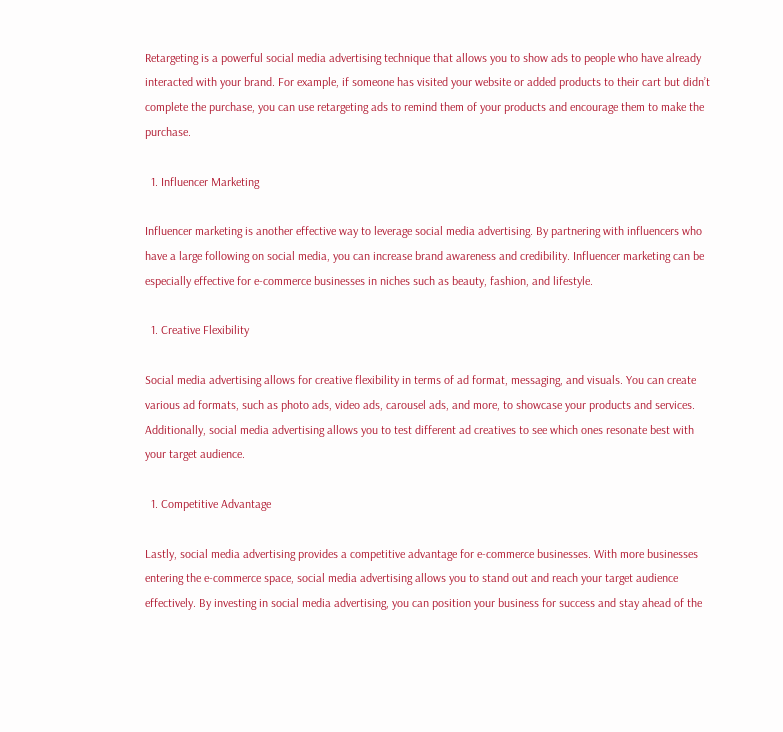Retargeting is a powerful social media advertising technique that allows you to show ads to people who have already interacted with your brand. For example, if someone has visited your website or added products to their cart but didn’t complete the purchase, you can use retargeting ads to remind them of your products and encourage them to make the purchase.

  1. Influencer Marketing

Influencer marketing is another effective way to leverage social media advertising. By partnering with influencers who have a large following on social media, you can increase brand awareness and credibility. Influencer marketing can be especially effective for e-commerce businesses in niches such as beauty, fashion, and lifestyle.

  1. Creative Flexibility

Social media advertising allows for creative flexibility in terms of ad format, messaging, and visuals. You can create various ad formats, such as photo ads, video ads, carousel ads, and more, to showcase your products and services. Additionally, social media advertising allows you to test different ad creatives to see which ones resonate best with your target audience.

  1. Competitive Advantage

Lastly, social media advertising provides a competitive advantage for e-commerce businesses. With more businesses entering the e-commerce space, social media advertising allows you to stand out and reach your target audience effectively. By investing in social media advertising, you can position your business for success and stay ahead of the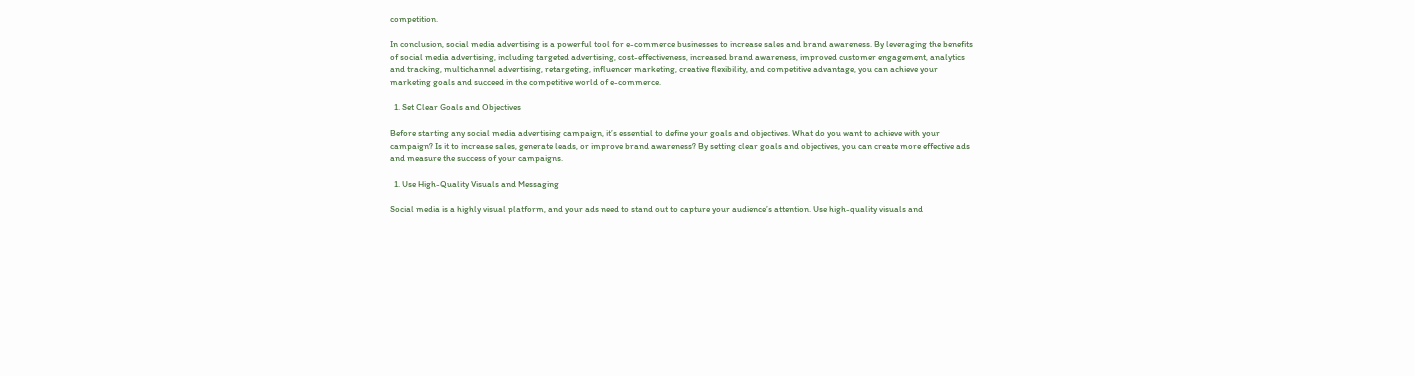competition.

In conclusion, social media advertising is a powerful tool for e-commerce businesses to increase sales and brand awareness. By leveraging the benefits of social media advertising, including targeted advertising, cost-effectiveness, increased brand awareness, improved customer engagement, analytics and tracking, multichannel advertising, retargeting, influencer marketing, creative flexibility, and competitive advantage, you can achieve your marketing goals and succeed in the competitive world of e-commerce.

  1. Set Clear Goals and Objectives

Before starting any social media advertising campaign, it’s essential to define your goals and objectives. What do you want to achieve with your campaign? Is it to increase sales, generate leads, or improve brand awareness? By setting clear goals and objectives, you can create more effective ads and measure the success of your campaigns.

  1. Use High-Quality Visuals and Messaging

Social media is a highly visual platform, and your ads need to stand out to capture your audience’s attention. Use high-quality visuals and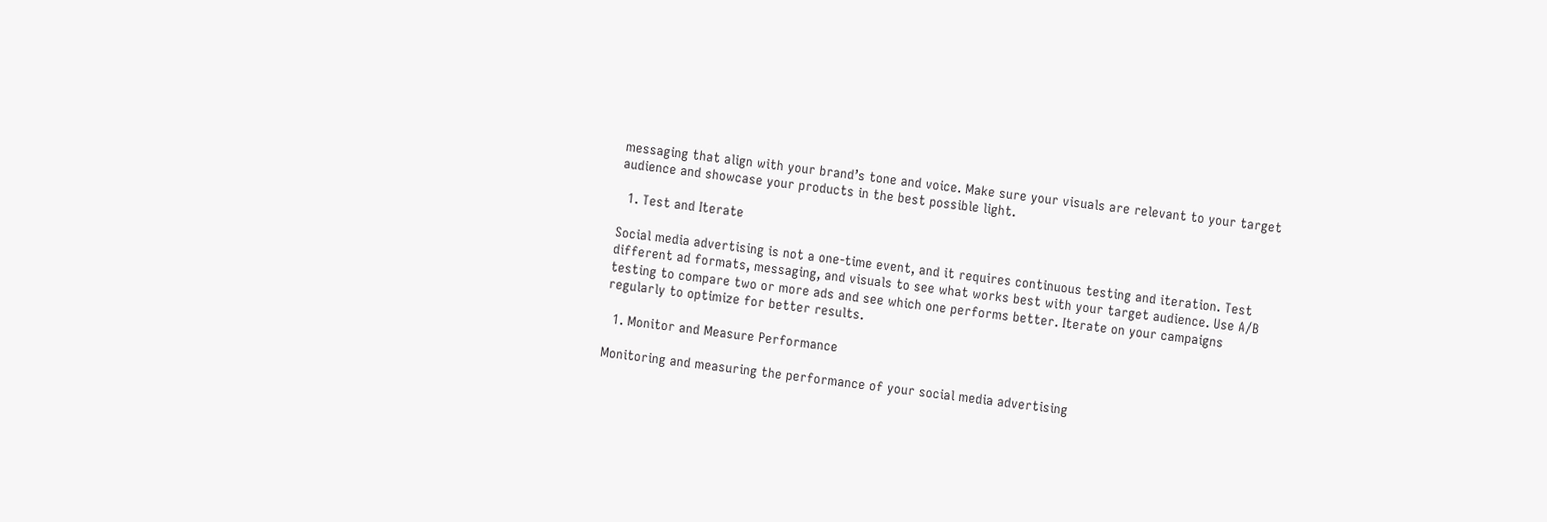messaging that align with your brand’s tone and voice. Make sure your visuals are relevant to your target audience and showcase your products in the best possible light.

  1. Test and Iterate

Social media advertising is not a one-time event, and it requires continuous testing and iteration. Test different ad formats, messaging, and visuals to see what works best with your target audience. Use A/B testing to compare two or more ads and see which one performs better. Iterate on your campaigns regularly to optimize for better results.

  1. Monitor and Measure Performance

Monitoring and measuring the performance of your social media advertising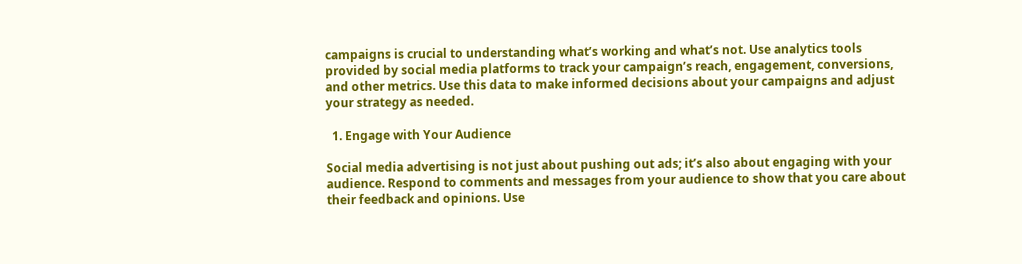campaigns is crucial to understanding what’s working and what’s not. Use analytics tools provided by social media platforms to track your campaign’s reach, engagement, conversions, and other metrics. Use this data to make informed decisions about your campaigns and adjust your strategy as needed.

  1. Engage with Your Audience

Social media advertising is not just about pushing out ads; it’s also about engaging with your audience. Respond to comments and messages from your audience to show that you care about their feedback and opinions. Use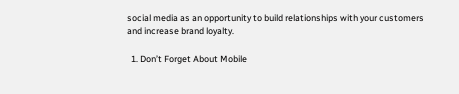social media as an opportunity to build relationships with your customers and increase brand loyalty.

  1. Don’t Forget About Mobile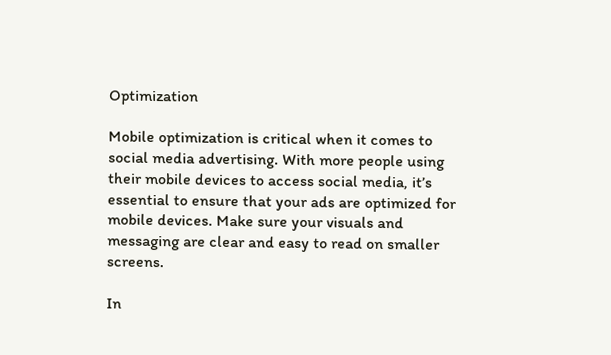Optimization

Mobile optimization is critical when it comes to social media advertising. With more people using their mobile devices to access social media, it’s essential to ensure that your ads are optimized for mobile devices. Make sure your visuals and messaging are clear and easy to read on smaller screens.

In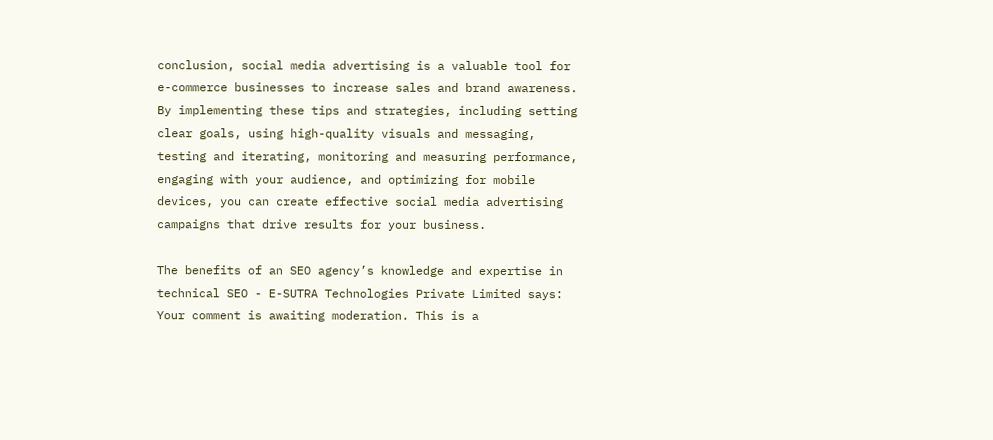conclusion, social media advertising is a valuable tool for e-commerce businesses to increase sales and brand awareness. By implementing these tips and strategies, including setting clear goals, using high-quality visuals and messaging, testing and iterating, monitoring and measuring performance, engaging with your audience, and optimizing for mobile devices, you can create effective social media advertising campaigns that drive results for your business.

The benefits of an SEO agency’s knowledge and expertise in technical SEO - E-SUTRA Technologies Private Limited says:
Your comment is awaiting moderation. This is a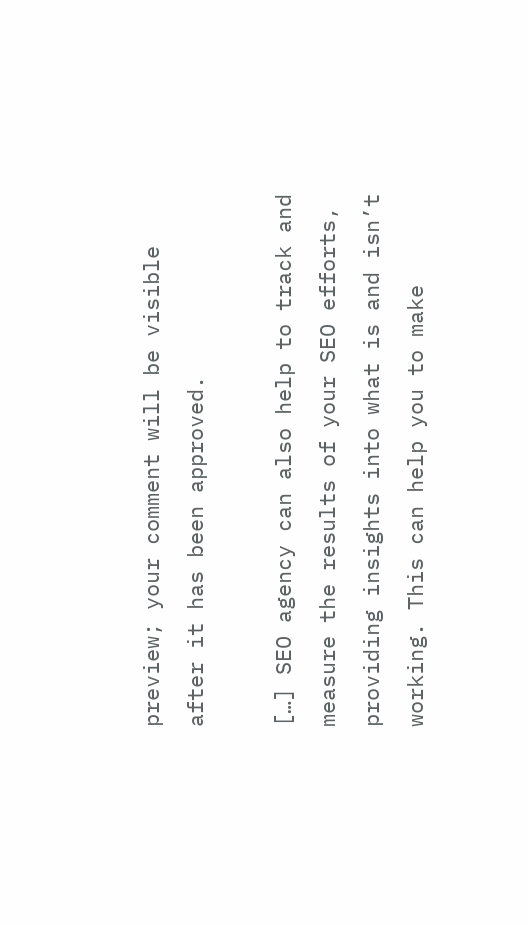preview; your comment will be visible after it has been approved.

[…] SEO agency can also help to track and measure the results of your SEO efforts, providing insights into what is and isn’t working. This can help you to make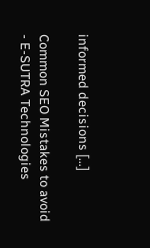informed decisions […]

Common SEO Mistakes to avoid - E-SUTRA Technologies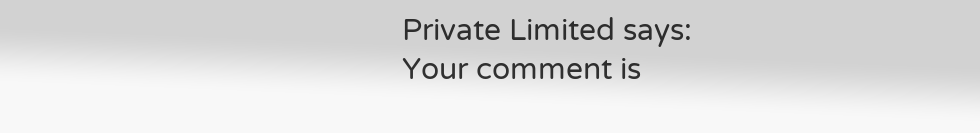Private Limited says:
Your comment is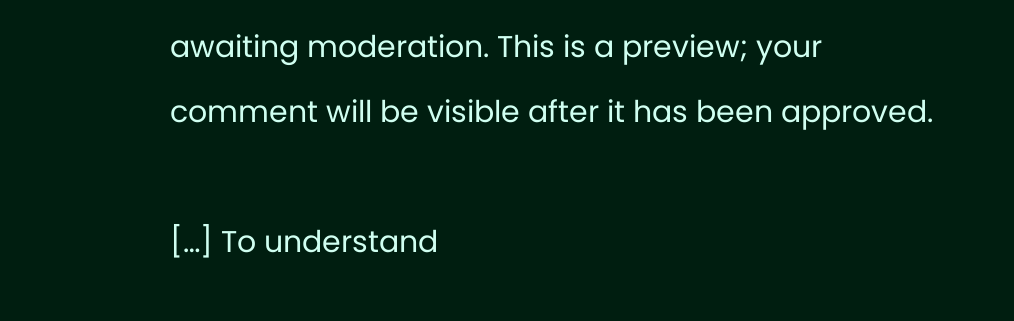awaiting moderation. This is a preview; your comment will be visible after it has been approved.

[…] To understand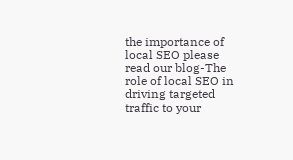the importance of local SEO please read our blog-The role of local SEO in driving targeted traffic to your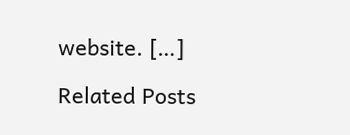website. […]

Related Posts